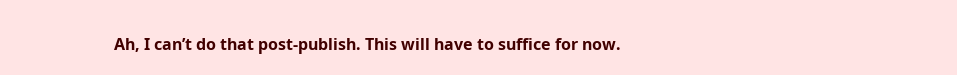Ah, I can’t do that post-publish. This will have to suffice for now.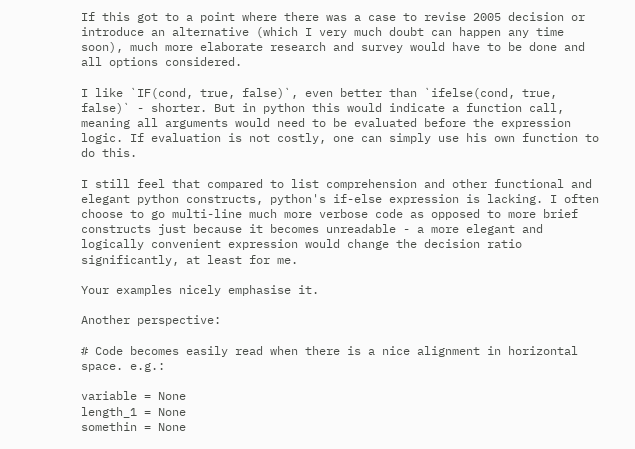If this got to a point where there was a case to revise 2005 decision or introduce an alternative (which I very much doubt can happen any time soon), much more elaborate research and survey would have to be done and all options considered.

I like `IF(cond, true, false)`, even better than `ifelse(cond, true, false)` - shorter. But in python this would indicate a function call, meaning all arguments would need to be evaluated before the expression logic. If evaluation is not costly, one can simply use his own function to do this.

I still feel that compared to list comprehension and other functional and elegant python constructs, python's if-else expression is lacking. I often choose to go multi-line much more verbose code as opposed to more brief constructs just because it becomes unreadable - a more elegant and logically convenient expression would change the decision ratio significantly, at least for me.

Your examples nicely emphasise it.

Another perspective:

# Code becomes easily read when there is a nice alignment in horizontal space. e.g.:

variable = None
length_1 = None
somethin = None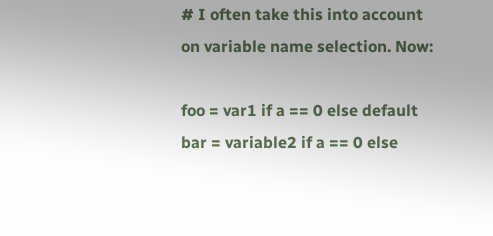# I often take this into account on variable name selection. Now:

foo = var1 if a == 0 else default
bar = variable2 if a == 0 else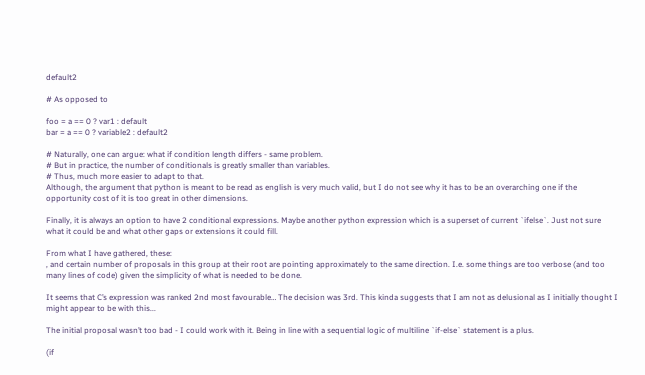default2

# As opposed to

foo = a == 0 ? var1 : default
bar = a == 0 ? variable2 : default2

# Naturally, one can argue: what if condition length differs - same problem.
# But in practice, the number of conditionals is greatly smaller than variables.
# Thus, much more easier to adapt to that.
Although, the argument that python is meant to be read as english is very much valid, but I do not see why it has to be an overarching one if the opportunity cost of it is too great in other dimensions.

Finally, it is always an option to have 2 conditional expressions. Maybe another python expression which is a superset of current `ifelse`. Just not sure what it could be and what other gaps or extensions it could fill.

From what I have gathered, these:
, and certain number of proposals in this group at their root are pointing approximately to the same direction. I.e. some things are too verbose (and too many lines of code) given the simplicity of what is needed to be done.

It seems that C’s expression was ranked 2nd most favourable… The decision was 3rd. This kinda suggests that I am not as delusional as I initially thought I might appear to be with this...

The initial proposal wasn’t too bad - I could work with it. Being in line with a sequential logic of multiline `if-else` statement is a plus.

(if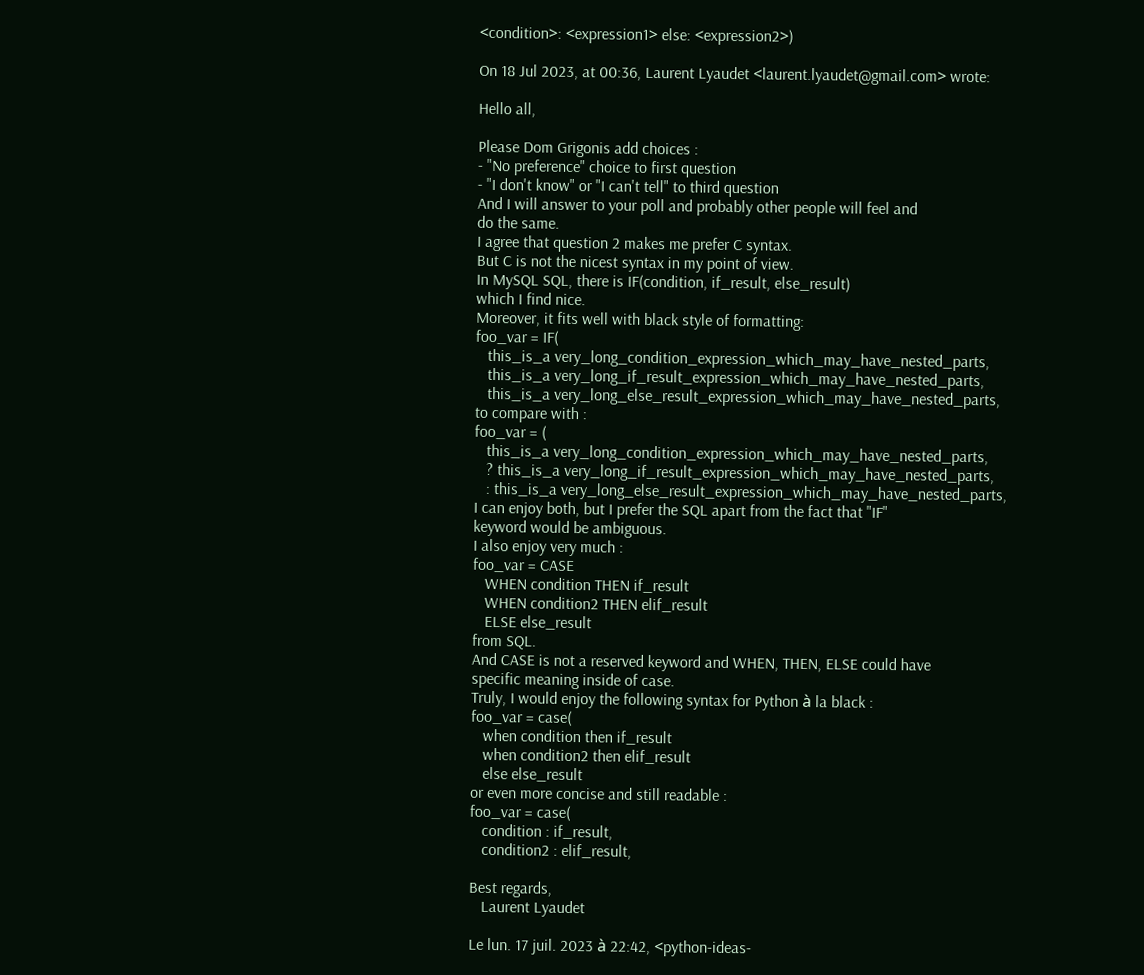<condition>: <expression1> else: <expression2>)

On 18 Jul 2023, at 00:36, Laurent Lyaudet <laurent.lyaudet@gmail.com> wrote:

Hello all,

Please Dom Grigonis add choices :
- "No preference" choice to first question
- "I don't know" or "I can't tell" to third question
And I will answer to your poll and probably other people will feel and
do the same.
I agree that question 2 makes me prefer C syntax.
But C is not the nicest syntax in my point of view.
In MySQL SQL, there is IF(condition, if_result, else_result)
which I find nice.
Moreover, it fits well with black style of formatting:
foo_var = IF(
   this_is_a very_long_condition_expression_which_may_have_nested_parts,
   this_is_a very_long_if_result_expression_which_may_have_nested_parts,
   this_is_a very_long_else_result_expression_which_may_have_nested_parts,
to compare with :
foo_var = (
   this_is_a very_long_condition_expression_which_may_have_nested_parts,
   ? this_is_a very_long_if_result_expression_which_may_have_nested_parts,
   : this_is_a very_long_else_result_expression_which_may_have_nested_parts,
I can enjoy both, but I prefer the SQL apart from the fact that "IF"
keyword would be ambiguous.
I also enjoy very much :
foo_var = CASE
   WHEN condition THEN if_result
   WHEN condition2 THEN elif_result
   ELSE else_result
from SQL.
And CASE is not a reserved keyword and WHEN, THEN, ELSE could have
specific meaning inside of case.
Truly, I would enjoy the following syntax for Python à la black :
foo_var = case(
   when condition then if_result
   when condition2 then elif_result
   else else_result
or even more concise and still readable :
foo_var = case(
   condition : if_result,
   condition2 : elif_result,

Best regards,
   Laurent Lyaudet

Le lun. 17 juil. 2023 à 22:42, <python-ideas-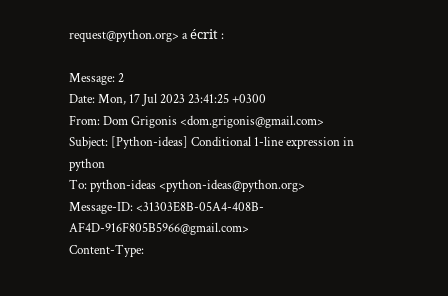request@python.org> a écrit :

Message: 2
Date: Mon, 17 Jul 2023 23:41:25 +0300
From: Dom Grigonis <dom.grigonis@gmail.com>
Subject: [Python-ideas] Conditional 1-line expression in python
To: python-ideas <python-ideas@python.org>
Message-ID: <31303E8B-05A4-408B-AF4D-916F805B5966@gmail.com>
Content-Type: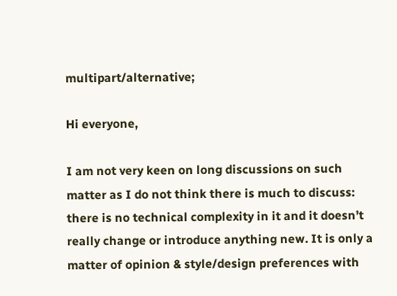multipart/alternative;

Hi everyone,

I am not very keen on long discussions on such matter as I do not think there is much to discuss: there is no technical complexity in it and it doesn’t really change or introduce anything new. It is only a matter of opinion & style/design preferences with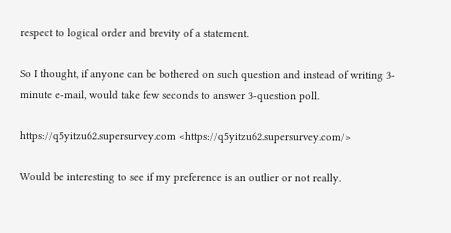respect to logical order and brevity of a statement.

So I thought, if anyone can be bothered on such question and instead of writing 3-minute e-mail, would take few seconds to answer 3-question poll.

https://q5yitzu62.supersurvey.com <https://q5yitzu62.supersurvey.com/>

Would be interesting to see if my preference is an outlier or not really.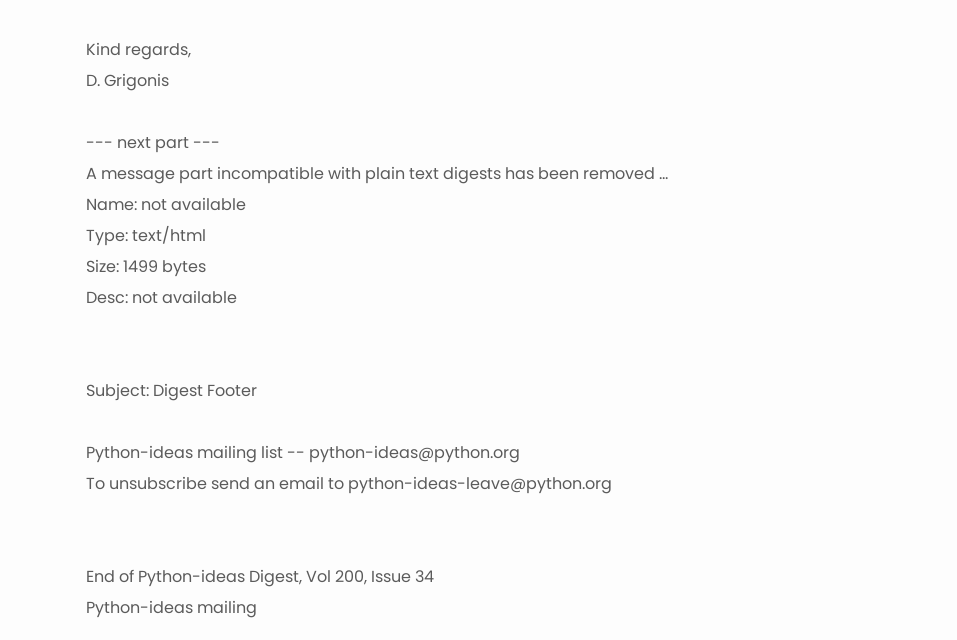Kind regards,
D. Grigonis

--- next part ---
A message part incompatible with plain text digests has been removed ...
Name: not available
Type: text/html
Size: 1499 bytes
Desc: not available


Subject: Digest Footer

Python-ideas mailing list -- python-ideas@python.org
To unsubscribe send an email to python-ideas-leave@python.org


End of Python-ideas Digest, Vol 200, Issue 34
Python-ideas mailing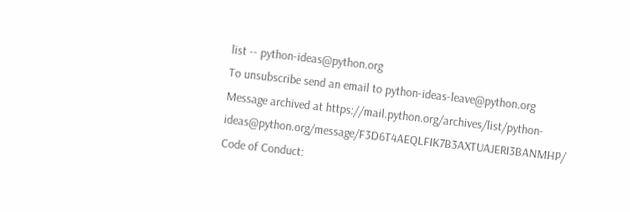list -- python-ideas@python.org
To unsubscribe send an email to python-ideas-leave@python.org
Message archived at https://mail.python.org/archives/list/python-ideas@python.org/message/F3D6T4AEQLFIK7B3AXTUAJERI3BANMHP/
Code of Conduct: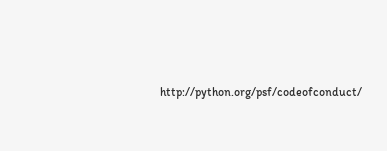http://python.org/psf/codeofconduct/